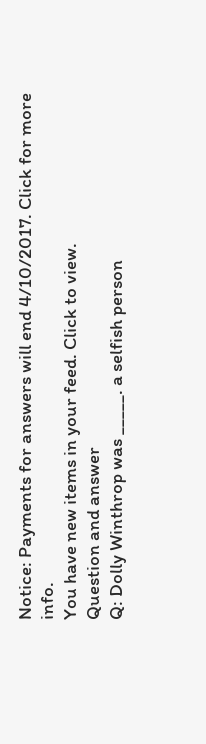Notice: Payments for answers will end 4/10/2017. Click for more info.
You have new items in your feed. Click to view.
Question and answer
Q: Dolly Winthrop was _____. a selfish person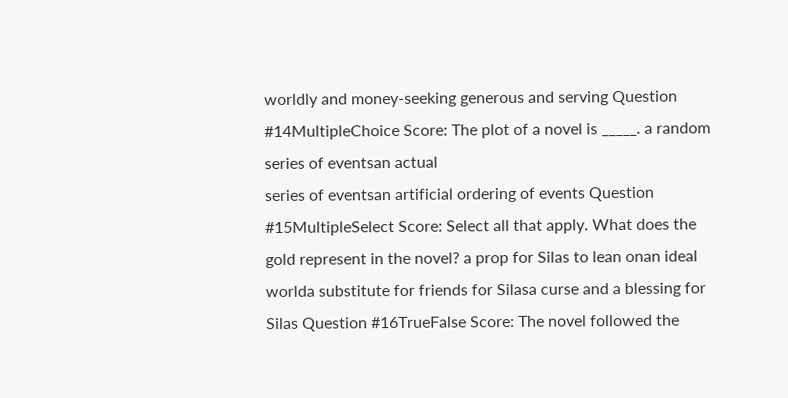worldly and money-seeking generous and serving Question #14MultipleChoice Score: The plot of a novel is _____. a random series of eventsan actual
series of eventsan artificial ordering of events Question #15MultipleSelect Score: Select all that apply. What does the gold represent in the novel? a prop for Silas to lean onan ideal worlda substitute for friends for Silasa curse and a blessing for Silas Question #16TrueFalse Score: The novel followed the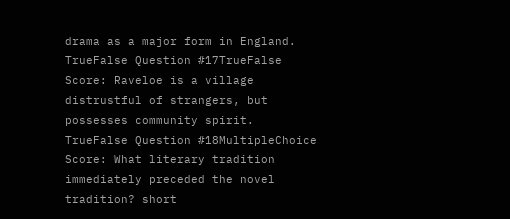drama as a major form in England. TrueFalse Question #17TrueFalse Score: Raveloe is a village distrustful of strangers, but possesses community spirit. TrueFalse Question #18MultipleChoice Score: What literary tradition immediately preceded the novel tradition? short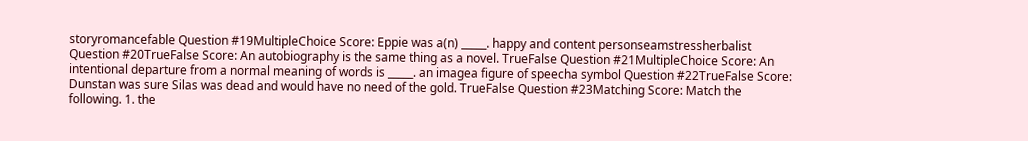storyromancefable Question #19MultipleChoice Score: Eppie was a(n) _____. happy and content personseamstressherbalist Question #20TrueFalse Score: An autobiography is the same thing as a novel. TrueFalse Question #21MultipleChoice Score: An intentional departure from a normal meaning of words is _____. an imagea figure of speecha symbol Question #22TrueFalse Score: Dunstan was sure Silas was dead and would have no need of the gold. TrueFalse Question #23Matching Score: Match the following. 1. the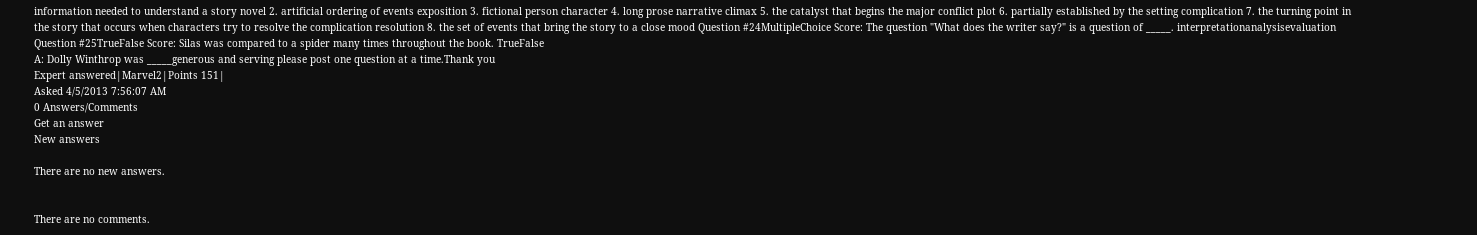information needed to understand a story novel 2. artificial ordering of events exposition 3. fictional person character 4. long prose narrative climax 5. the catalyst that begins the major conflict plot 6. partially established by the setting complication 7. the turning point in the story that occurs when characters try to resolve the complication resolution 8. the set of events that bring the story to a close mood Question #24MultipleChoice Score: The question "What does the writer say?" is a question of _____. interpretationanalysisevaluation Question #25TrueFalse Score: Silas was compared to a spider many times throughout the book. TrueFalse
A: Dolly Winthrop was _____generous and serving please post one question at a time.Thank you
Expert answered|Marvel2|Points 151|
Asked 4/5/2013 7:56:07 AM
0 Answers/Comments
Get an answer
New answers

There are no new answers.


There are no comments.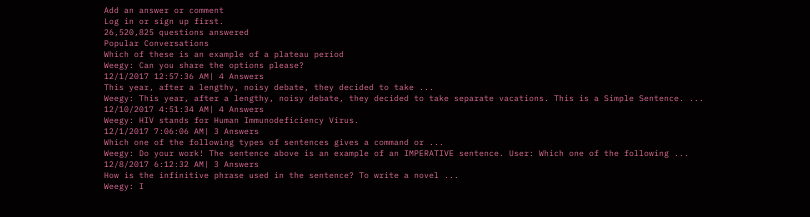Add an answer or comment
Log in or sign up first.
26,520,825 questions answered
Popular Conversations
Which of these is an example of a plateau period
Weegy: Can you share the options please?
12/1/2017 12:57:36 AM| 4 Answers
This year, after a lengthy, noisy debate, they decided to take ...
Weegy: This year, after a lengthy, noisy debate, they decided to take separate vacations. This is a Simple Sentence. ...
12/10/2017 4:51:34 AM| 4 Answers
Weegy: HIV stands for Human Immunodeficiency Virus.
12/1/2017 7:06:06 AM| 3 Answers
Which one of the following types of sentences gives a command or ...
Weegy: Do your work! The sentence above is an example of an IMPERATIVE sentence. User: Which one of the following ...
12/8/2017 6:12:32 AM| 3 Answers
How is the infinitive phrase used in the sentence? To write a novel ...
Weegy: I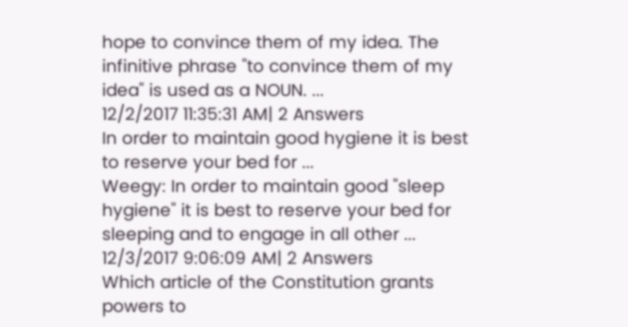hope to convince them of my idea. The infinitive phrase "to convince them of my idea" is used as a NOUN. ...
12/2/2017 11:35:31 AM| 2 Answers
In order to maintain good hygiene it is best to reserve your bed for ...
Weegy: In order to maintain good "sleep hygiene" it is best to reserve your bed for sleeping and to engage in all other ...
12/3/2017 9:06:09 AM| 2 Answers
Which article of the Constitution grants powers to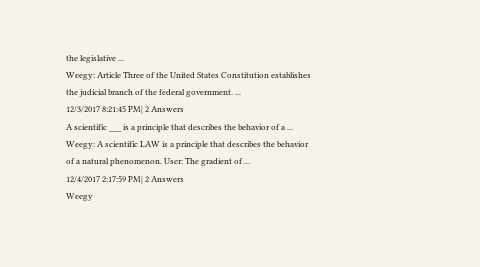the legislative ...
Weegy: Article Three of the United States Constitution establishes the judicial branch of the federal government. ...
12/3/2017 8:21:45 PM| 2 Answers
A scientific ___ is a principle that describes the behavior of a ...
Weegy: A scientific LAW is a principle that describes the behavior of a natural phenomenon. User: The gradient of ...
12/4/2017 2:17:59 PM| 2 Answers
Weegy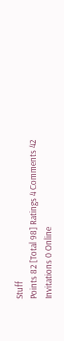Stuff
Points 82 [Total 98] Ratings 4 Comments 42 Invitations 0 Online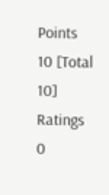Points 10 [Total 10] Ratings 0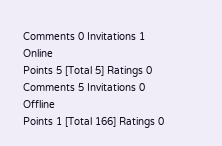Comments 0 Invitations 1 Online
Points 5 [Total 5] Ratings 0 Comments 5 Invitations 0 Offline
Points 1 [Total 166] Ratings 0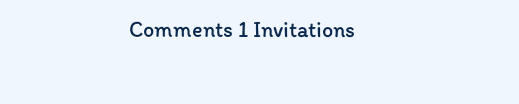Comments 1 Invitations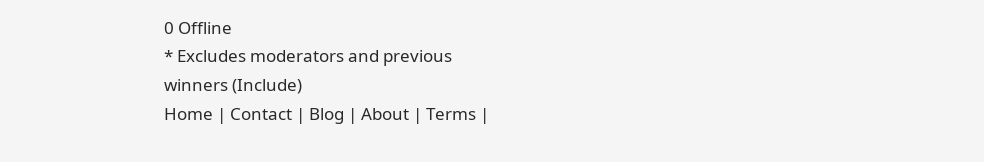0 Offline
* Excludes moderators and previous
winners (Include)
Home | Contact | Blog | About | Terms |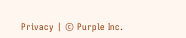Privacy | © Purple Inc.